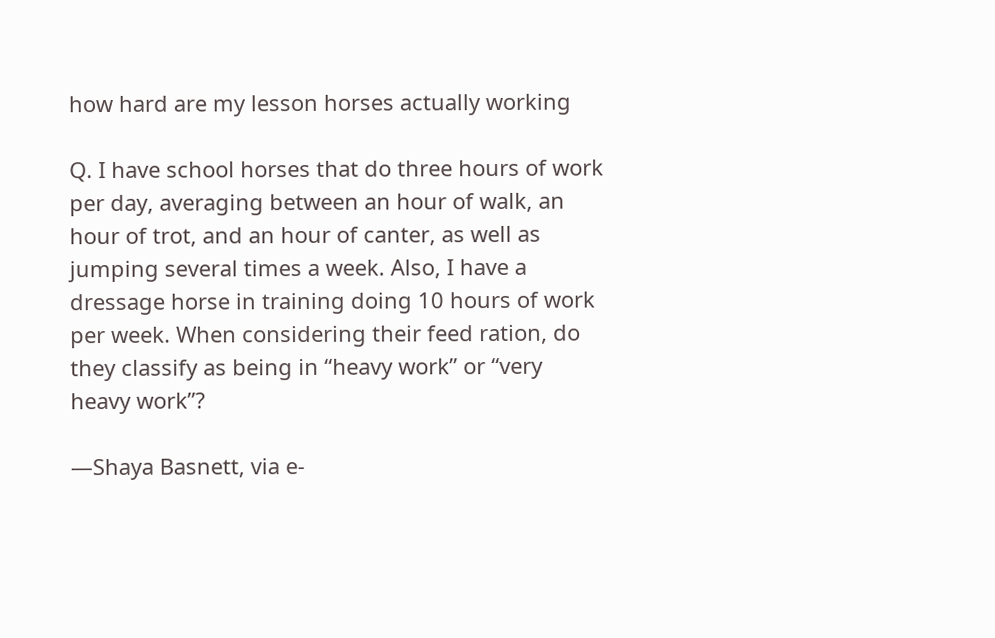how hard are my lesson horses actually working

Q. I have school horses that do three hours of work per day, averaging between an hour of walk, an hour of trot, and an hour of canter, as well as jumping several times a week. Also, I have a dressage horse in training doing 10 hours of work per week. When considering their feed ration, do they classify as being in “heavy work” or “very heavy work”?

—Shaya Basnett, via e-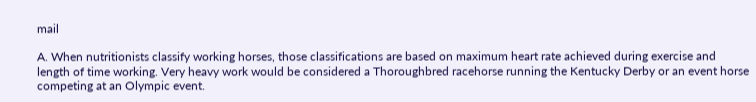mail

A. When nutritionists classify working horses, those classifications are based on maximum heart rate achieved during exercise and length of time working. Very heavy work would be considered a Thoroughbred racehorse running the Kentucky Derby or an event horse competing at an Olympic event.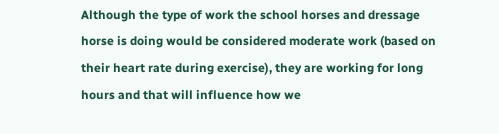Although the type of work the school horses and dressage horse is doing would be considered moderate work (based on their heart rate during exercise), they are working for long hours and that will influence how we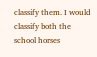classify them. I would classify both the school horses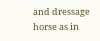and dressage horse as in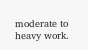moderate to heavy work.